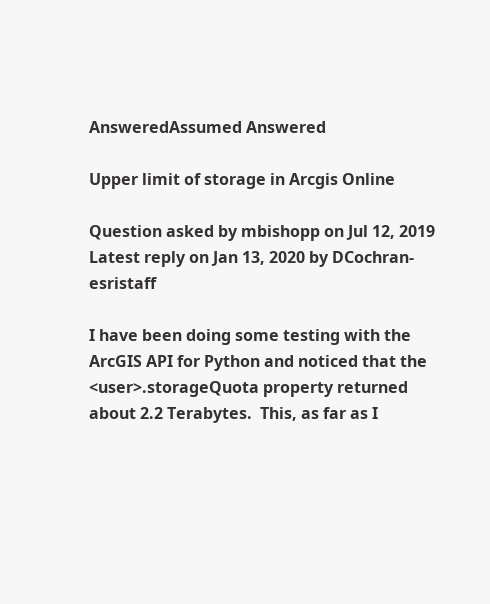AnsweredAssumed Answered

Upper limit of storage in Arcgis Online

Question asked by mbishopp on Jul 12, 2019
Latest reply on Jan 13, 2020 by DCochran-esristaff

I have been doing some testing with the ArcGIS API for Python and noticed that the <user>.storageQuota property returned about 2.2 Terabytes.  This, as far as I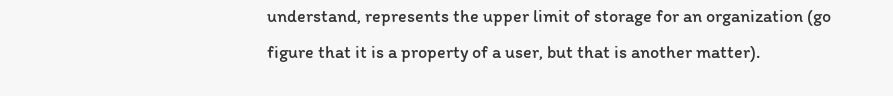understand, represents the upper limit of storage for an organization (go figure that it is a property of a user, but that is another matter).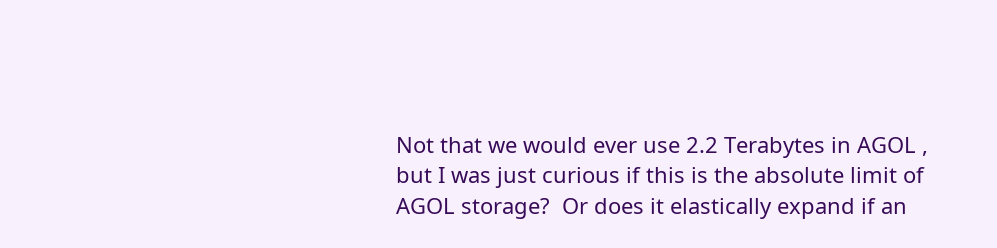Not that we would ever use 2.2 Terabytes in AGOL , but I was just curious if this is the absolute limit of AGOL storage?  Or does it elastically expand if an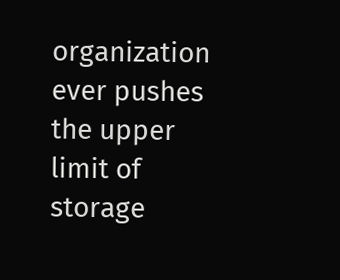organization ever pushes the upper limit of storage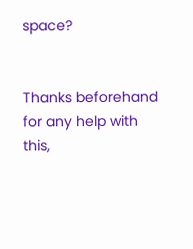space?


Thanks beforehand for any help with this,